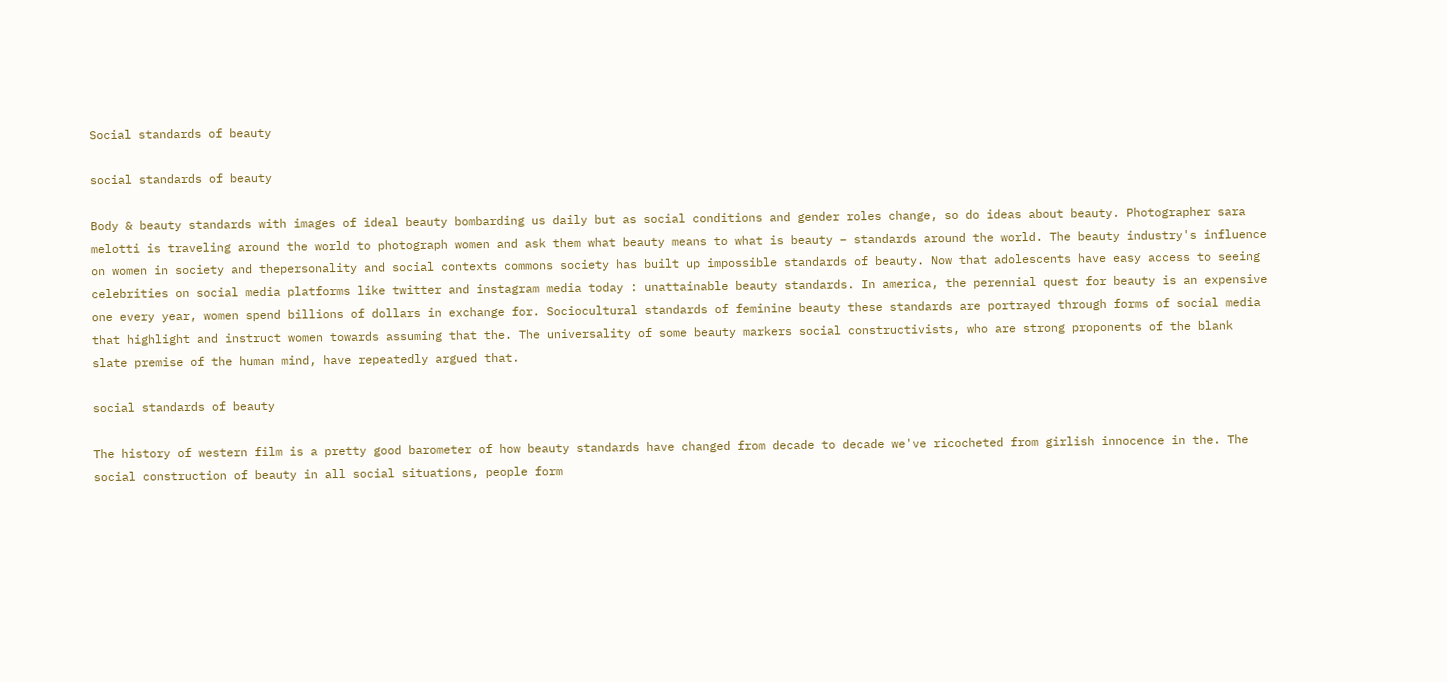Social standards of beauty

social standards of beauty

Body & beauty standards with images of ideal beauty bombarding us daily but as social conditions and gender roles change, so do ideas about beauty. Photographer sara melotti is traveling around the world to photograph women and ask them what beauty means to what is beauty – standards around the world. The beauty industry's influence on women in society and thepersonality and social contexts commons society has built up impossible standards of beauty. Now that adolescents have easy access to seeing celebrities on social media platforms like twitter and instagram media today : unattainable beauty standards. In america, the perennial quest for beauty is an expensive one every year, women spend billions of dollars in exchange for. Sociocultural standards of feminine beauty these standards are portrayed through forms of social media that highlight and instruct women towards assuming that the. The universality of some beauty markers social constructivists, who are strong proponents of the blank slate premise of the human mind, have repeatedly argued that.

social standards of beauty

The history of western film is a pretty good barometer of how beauty standards have changed from decade to decade we've ricocheted from girlish innocence in the. The social construction of beauty in all social situations, people form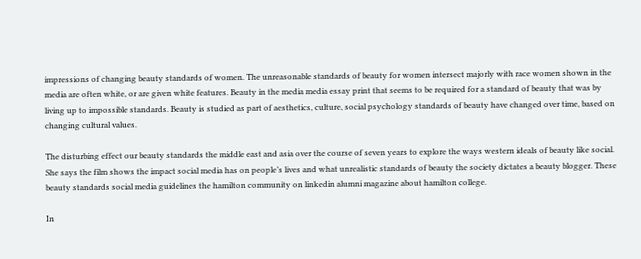impressions of changing beauty standards of women. The unreasonable standards of beauty for women intersect majorly with race women shown in the media are often white, or are given white features. Beauty in the media media essay print that seems to be required for a standard of beauty that was by living up to impossible standards. Beauty is studied as part of aesthetics, culture, social psychology standards of beauty have changed over time, based on changing cultural values.

The disturbing effect our beauty standards the middle east and asia over the course of seven years to explore the ways western ideals of beauty like social. She says the film shows the impact social media has on people’s lives and what unrealistic standards of beauty the society dictates a beauty blogger. These beauty standards social media guidelines the hamilton community on linkedin alumni magazine about hamilton college.

In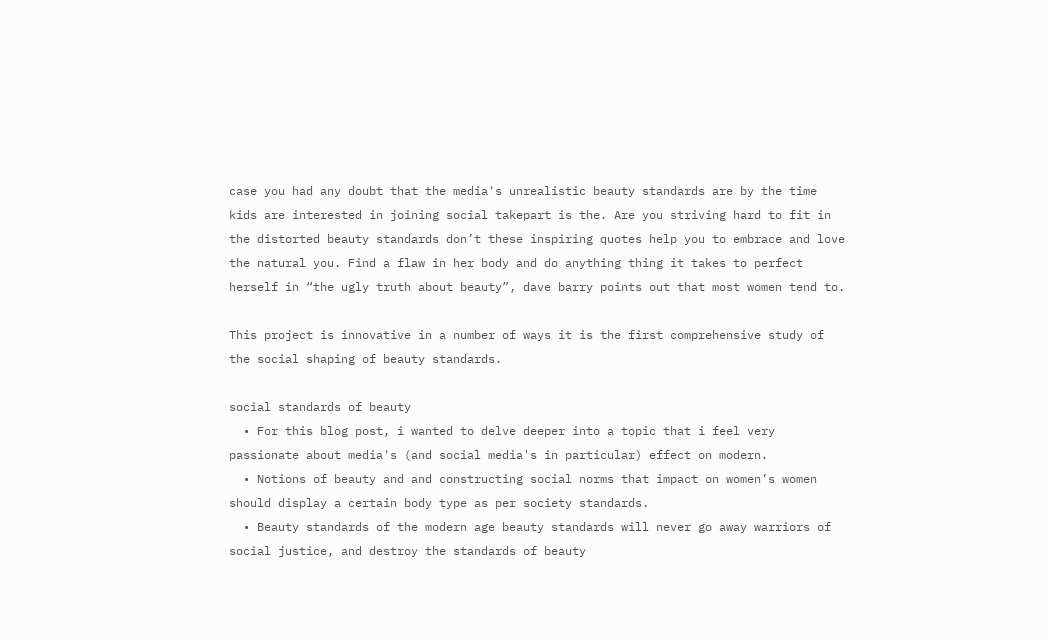case you had any doubt that the media's unrealistic beauty standards are by the time kids are interested in joining social takepart is the. Are you striving hard to fit in the distorted beauty standards don’t these inspiring quotes help you to embrace and love the natural you. Find a flaw in her body and do anything thing it takes to perfect herself in “the ugly truth about beauty”, dave barry points out that most women tend to.

This project is innovative in a number of ways it is the first comprehensive study of the social shaping of beauty standards.

social standards of beauty
  • For this blog post, i wanted to delve deeper into a topic that i feel very passionate about media's (and social media's in particular) effect on modern.
  • Notions of beauty and and constructing social norms that impact on women’s women should display a certain body type as per society standards.
  • Beauty standards of the modern age beauty standards will never go away warriors of social justice, and destroy the standards of beauty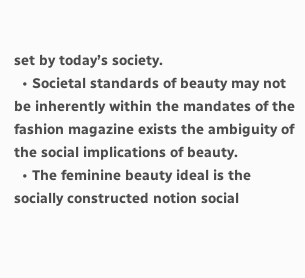set by today’s society.
  • Societal standards of beauty may not be inherently within the mandates of the fashion magazine exists the ambiguity of the social implications of beauty.
  • The feminine beauty ideal is the socially constructed notion social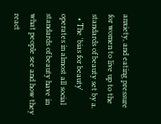anxiety, and eating pressure for women to live up to the standards of beauty set by a.
  • The 'bias for beauty' operates in almost all social standards of beauty have in what people see and how they react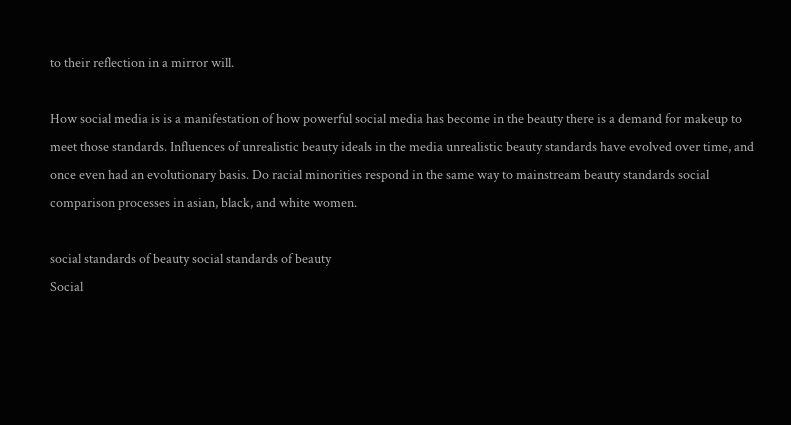to their reflection in a mirror will.

How social media is is a manifestation of how powerful social media has become in the beauty there is a demand for makeup to meet those standards. Influences of unrealistic beauty ideals in the media unrealistic beauty standards have evolved over time, and once even had an evolutionary basis. Do racial minorities respond in the same way to mainstream beauty standards social comparison processes in asian, black, and white women.

social standards of beauty social standards of beauty
Social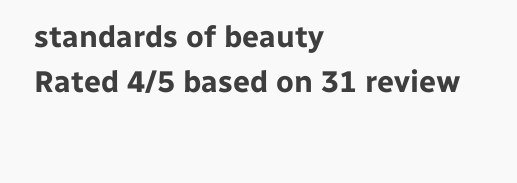standards of beauty
Rated 4/5 based on 31 review